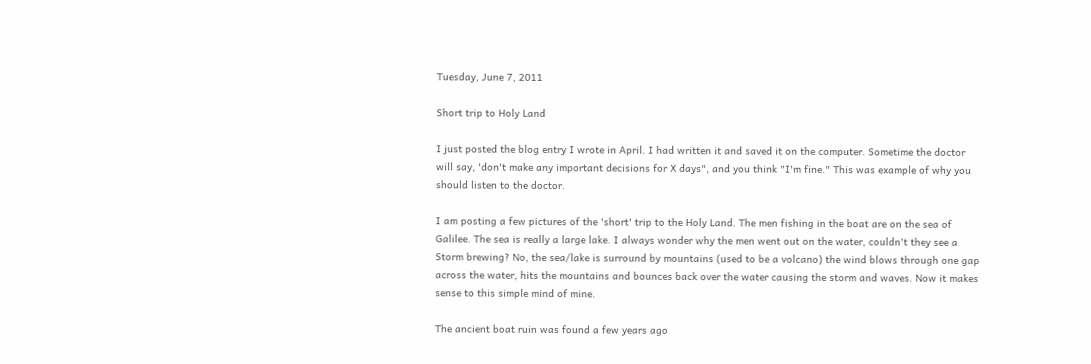Tuesday, June 7, 2011

Short trip to Holy Land

I just posted the blog entry I wrote in April. I had written it and saved it on the computer. Sometime the doctor will say, 'don't make any important decisions for X days", and you think "I'm fine." This was example of why you should listen to the doctor.

I am posting a few pictures of the 'short' trip to the Holy Land. The men fishing in the boat are on the sea of Galilee. The sea is really a large lake. I always wonder why the men went out on the water, couldn't they see a Storm brewing? No, the sea/lake is surround by mountains (used to be a volcano) the wind blows through one gap across the water, hits the mountains and bounces back over the water causing the storm and waves. Now it makes sense to this simple mind of mine.

The ancient boat ruin was found a few years ago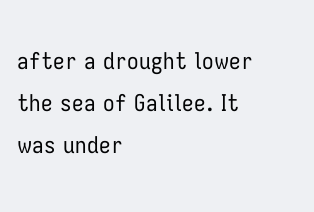after a drought lower the sea of Galilee. It was under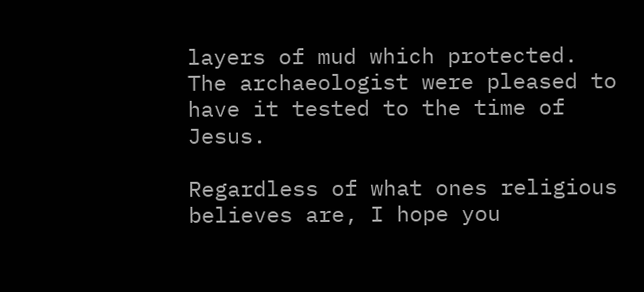layers of mud which protected. The archaeologist were pleased to have it tested to the time of Jesus.

Regardless of what ones religious believes are, I hope you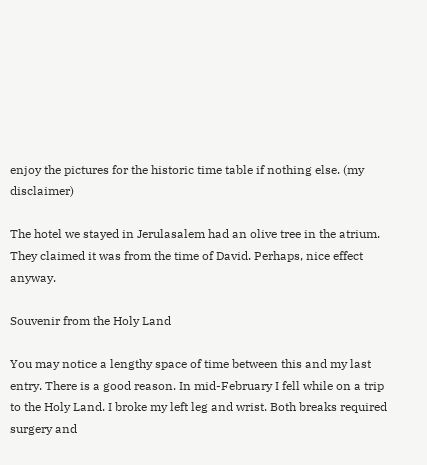enjoy the pictures for the historic time table if nothing else. (my disclaimer)

The hotel we stayed in Jerulasalem had an olive tree in the atrium. They claimed it was from the time of David. Perhaps, nice effect anyway.

Souvenir from the Holy Land

You may notice a lengthy space of time between this and my last entry. There is a good reason. In mid-February I fell while on a trip to the Holy Land. I broke my left leg and wrist. Both breaks required surgery and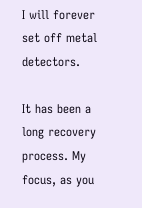I will forever set off metal detectors.

It has been a long recovery process. My focus, as you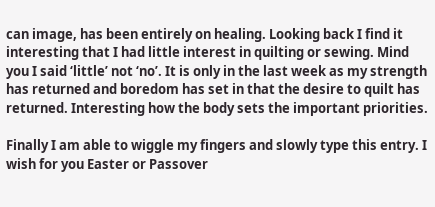can image, has been entirely on healing. Looking back I find it interesting that I had little interest in quilting or sewing. Mind you I said ‘little’ not ‘no’. It is only in the last week as my strength has returned and boredom has set in that the desire to quilt has returned. Interesting how the body sets the important priorities.

Finally I am able to wiggle my fingers and slowly type this entry. I wish for you Easter or Passover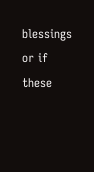blessings or if these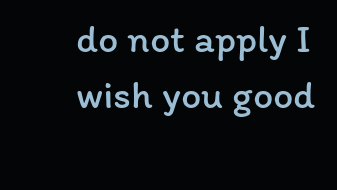do not apply I wish you good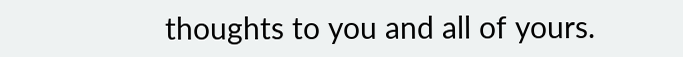thoughts to you and all of yours.